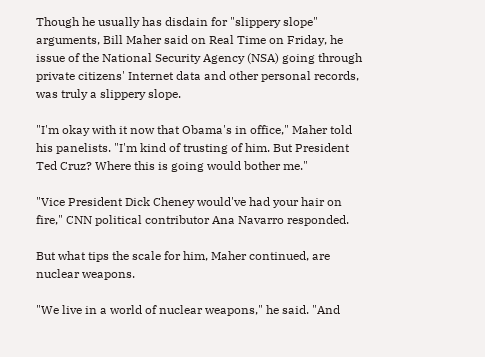Though he usually has disdain for "slippery slope" arguments, Bill Maher said on Real Time on Friday, he issue of the National Security Agency (NSA) going through private citizens' Internet data and other personal records, was truly a slippery slope.

"I'm okay with it now that Obama's in office," Maher told his panelists. "I'm kind of trusting of him. But President Ted Cruz? Where this is going would bother me."

"Vice President Dick Cheney would've had your hair on fire," CNN political contributor Ana Navarro responded.

But what tips the scale for him, Maher continued, are nuclear weapons.

"We live in a world of nuclear weapons," he said. "And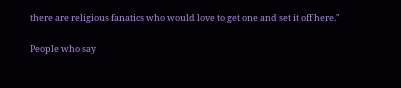there are religious fanatics who would love to get one and set it off here."

People who say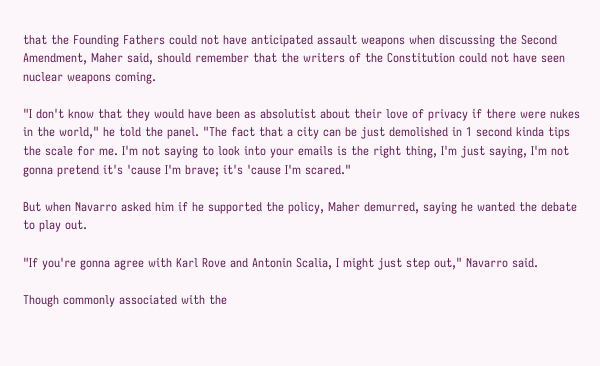that the Founding Fathers could not have anticipated assault weapons when discussing the Second Amendment, Maher said, should remember that the writers of the Constitution could not have seen nuclear weapons coming.

"I don't know that they would have been as absolutist about their love of privacy if there were nukes in the world," he told the panel. "The fact that a city can be just demolished in 1 second kinda tips the scale for me. I'm not saying to look into your emails is the right thing, I'm just saying, I'm not gonna pretend it's 'cause I'm brave; it's 'cause I'm scared."

But when Navarro asked him if he supported the policy, Maher demurred, saying he wanted the debate to play out.

"If you're gonna agree with Karl Rove and Antonin Scalia, I might just step out," Navarro said.

Though commonly associated with the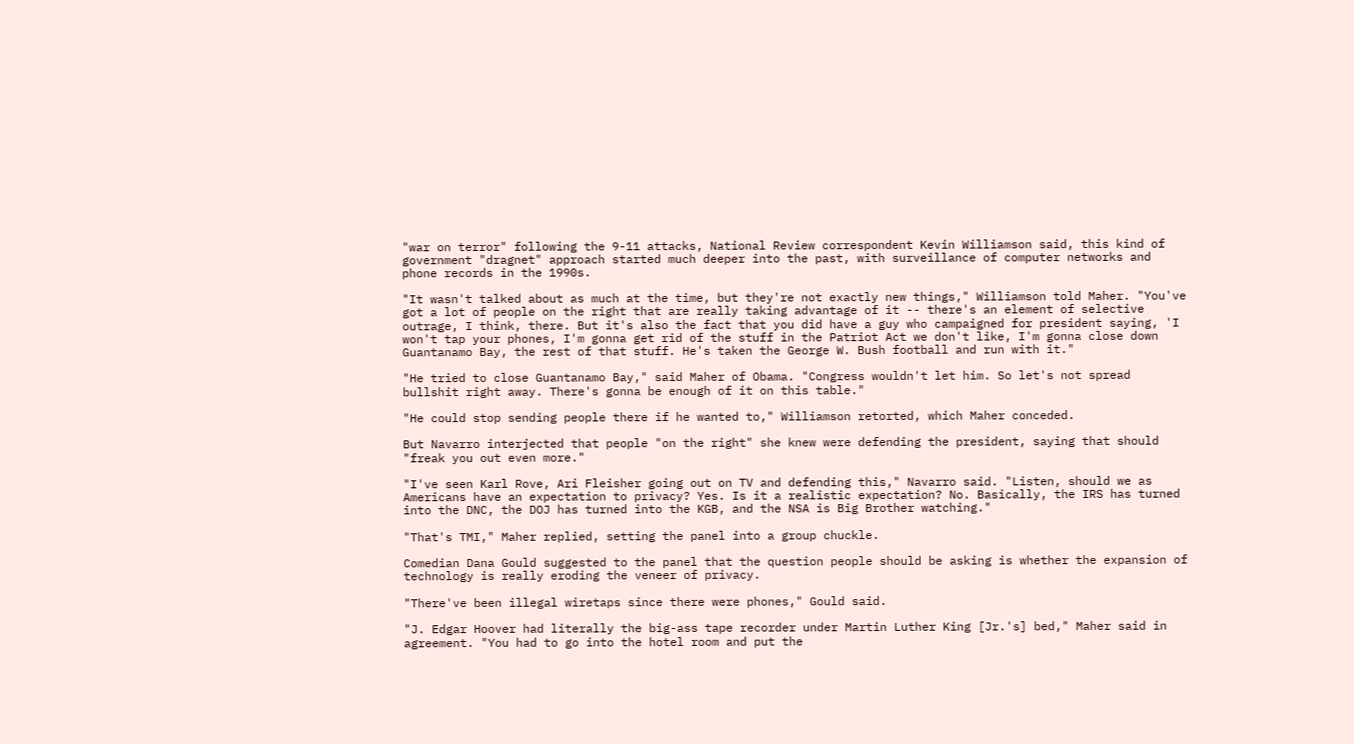"war on terror" following the 9-11 attacks, National Review correspondent Kevin Williamson said, this kind of government "dragnet" approach started much deeper into the past, with surveillance of computer networks and phone records in the 1990s.

"It wasn't talked about as much at the time, but they're not exactly new things," Williamson told Maher. "You've got a lot of people on the right that are really taking advantage of it -- there's an element of selective outrage, I think, there. But it's also the fact that you did have a guy who campaigned for president saying, 'I won't tap your phones, I'm gonna get rid of the stuff in the Patriot Act we don't like, I'm gonna close down Guantanamo Bay, the rest of that stuff. He's taken the George W. Bush football and run with it."

"He tried to close Guantanamo Bay," said Maher of Obama. "Congress wouldn't let him. So let's not spread bullshit right away. There's gonna be enough of it on this table."

"He could stop sending people there if he wanted to," Williamson retorted, which Maher conceded.

But Navarro interjected that people "on the right" she knew were defending the president, saying that should "freak you out even more."

"I've seen Karl Rove, Ari Fleisher going out on TV and defending this," Navarro said. "Listen, should we as Americans have an expectation to privacy? Yes. Is it a realistic expectation? No. Basically, the IRS has turned into the DNC, the DOJ has turned into the KGB, and the NSA is Big Brother watching."

"That's TMI," Maher replied, setting the panel into a group chuckle.

Comedian Dana Gould suggested to the panel that the question people should be asking is whether the expansion of technology is really eroding the veneer of privacy.

"There've been illegal wiretaps since there were phones," Gould said.

"J. Edgar Hoover had literally the big-ass tape recorder under Martin Luther King [Jr.'s] bed," Maher said in agreement. "You had to go into the hotel room and put the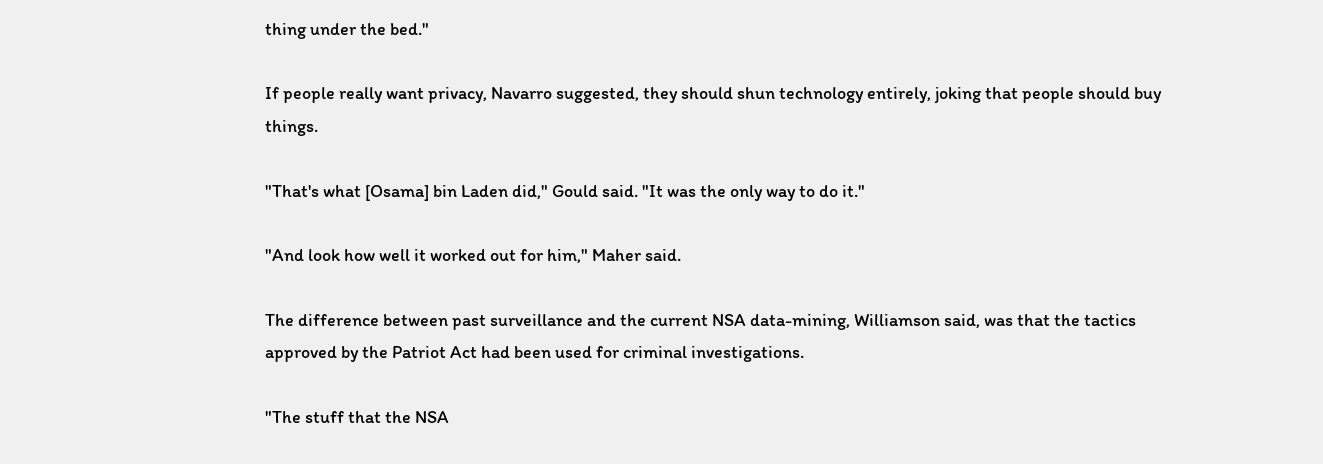thing under the bed."

If people really want privacy, Navarro suggested, they should shun technology entirely, joking that people should buy things.

"That's what [Osama] bin Laden did," Gould said. "It was the only way to do it."

"And look how well it worked out for him," Maher said.

The difference between past surveillance and the current NSA data-mining, Williamson said, was that the tactics approved by the Patriot Act had been used for criminal investigations.

"The stuff that the NSA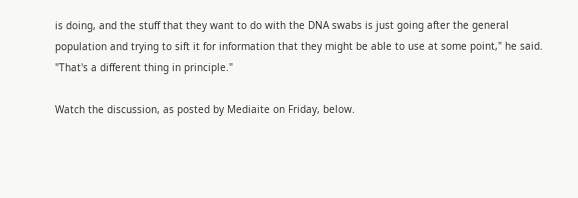is doing, and the stuff that they want to do with the DNA swabs is just going after the general population and trying to sift it for information that they might be able to use at some point," he said. "That's a different thing in principle."

Watch the discussion, as posted by Mediaite on Friday, below.